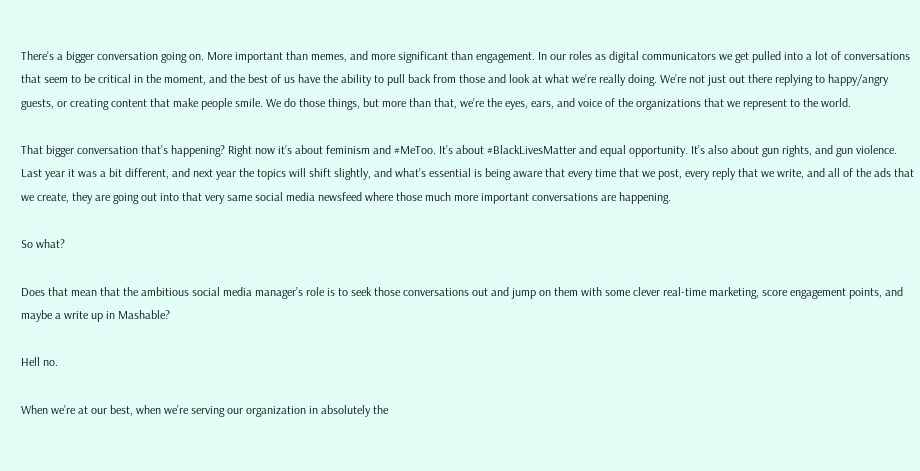There’s a bigger conversation going on. More important than memes, and more significant than engagement. In our roles as digital communicators we get pulled into a lot of conversations that seem to be critical in the moment, and the best of us have the ability to pull back from those and look at what we’re really doing. We’re not just out there replying to happy/angry guests, or creating content that make people smile. We do those things, but more than that, we’re the eyes, ears, and voice of the organizations that we represent to the world.

That bigger conversation that’s happening? Right now it’s about feminism and #MeToo. It’s about #BlackLivesMatter and equal opportunity. It’s also about gun rights, and gun violence. Last year it was a bit different, and next year the topics will shift slightly, and what’s essential is being aware that every time that we post, every reply that we write, and all of the ads that we create, they are going out into that very same social media newsfeed where those much more important conversations are happening.

So what?

Does that mean that the ambitious social media manager’s role is to seek those conversations out and jump on them with some clever real-time marketing, score engagement points, and maybe a write up in Mashable?

Hell no.

When we’re at our best, when we’re serving our organization in absolutely the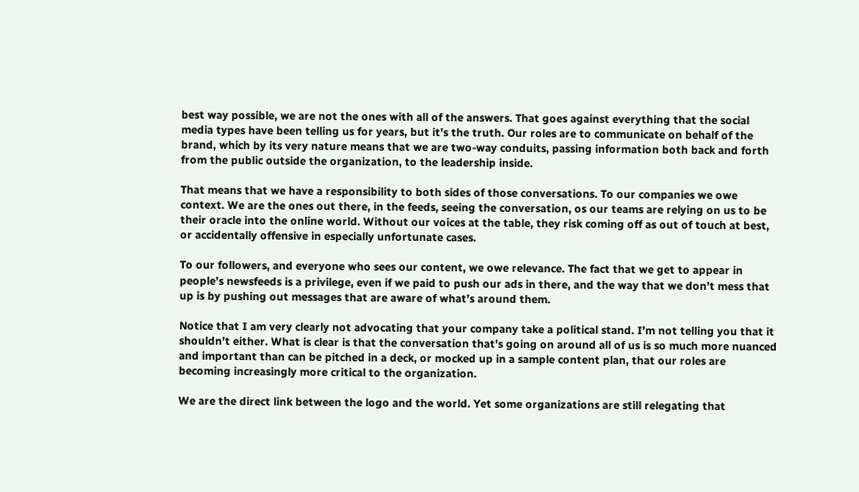best way possible, we are not the ones with all of the answers. That goes against everything that the social media types have been telling us for years, but it’s the truth. Our roles are to communicate on behalf of the brand, which by its very nature means that we are two-way conduits, passing information both back and forth from the public outside the organization, to the leadership inside.

That means that we have a responsibility to both sides of those conversations. To our companies we owe context. We are the ones out there, in the feeds, seeing the conversation, os our teams are relying on us to be their oracle into the online world. Without our voices at the table, they risk coming off as out of touch at best, or accidentally offensive in especially unfortunate cases.

To our followers, and everyone who sees our content, we owe relevance. The fact that we get to appear in people’s newsfeeds is a privilege, even if we paid to push our ads in there, and the way that we don’t mess that up is by pushing out messages that are aware of what’s around them.

Notice that I am very clearly not advocating that your company take a political stand. I’m not telling you that it shouldn’t either. What is clear is that the conversation that’s going on around all of us is so much more nuanced and important than can be pitched in a deck, or mocked up in a sample content plan, that our roles are becoming increasingly more critical to the organization.

We are the direct link between the logo and the world. Yet some organizations are still relegating that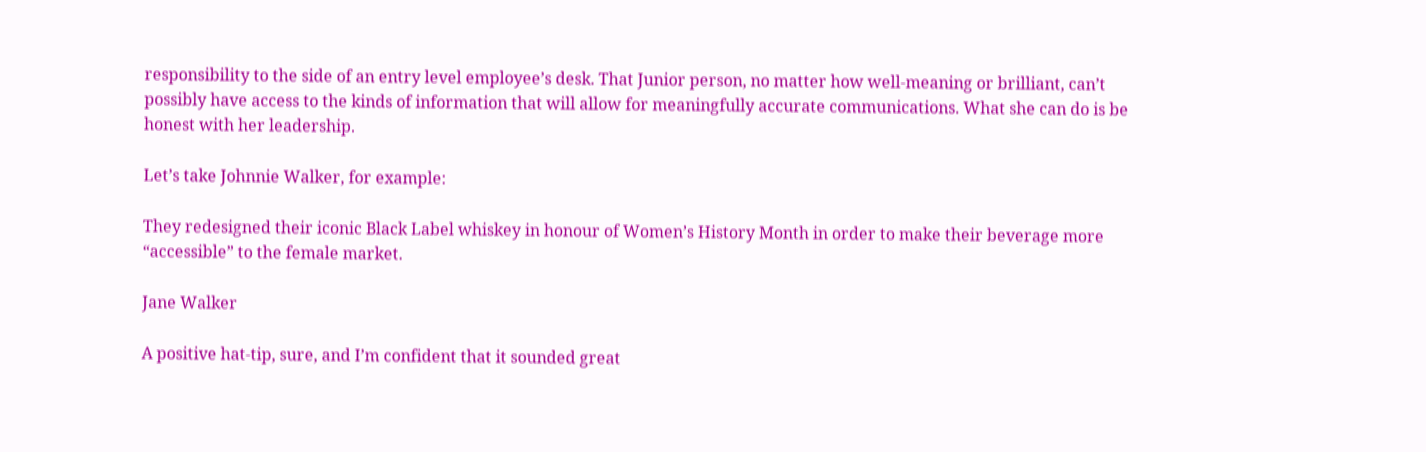responsibility to the side of an entry level employee’s desk. That Junior person, no matter how well-meaning or brilliant, can’t possibly have access to the kinds of information that will allow for meaningfully accurate communications. What she can do is be honest with her leadership.

Let’s take Johnnie Walker, for example:

They redesigned their iconic Black Label whiskey in honour of Women’s History Month in order to make their beverage more “accessible” to the female market.

Jane Walker

A positive hat-tip, sure, and I’m confident that it sounded great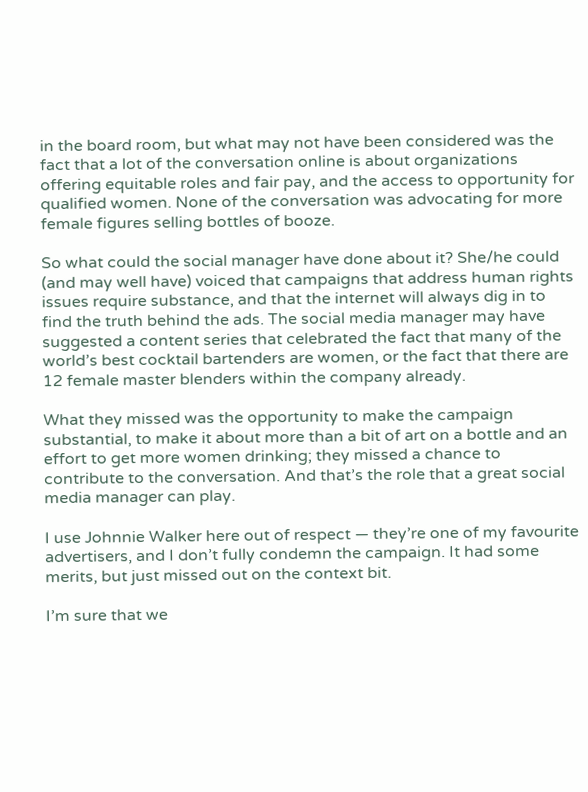in the board room, but what may not have been considered was the fact that a lot of the conversation online is about organizations offering equitable roles and fair pay, and the access to opportunity for qualified women. None of the conversation was advocating for more female figures selling bottles of booze.

So what could the social manager have done about it? She/he could (and may well have) voiced that campaigns that address human rights issues require substance, and that the internet will always dig in to find the truth behind the ads. The social media manager may have suggested a content series that celebrated the fact that many of the world’s best cocktail bartenders are women, or the fact that there are 12 female master blenders within the company already.

What they missed was the opportunity to make the campaign substantial, to make it about more than a bit of art on a bottle and an effort to get more women drinking; they missed a chance to contribute to the conversation. And that’s the role that a great social media manager can play.

I use Johnnie Walker here out of respect — they’re one of my favourite advertisers, and I don’t fully condemn the campaign. It had some merits, but just missed out on the context bit.

I’m sure that we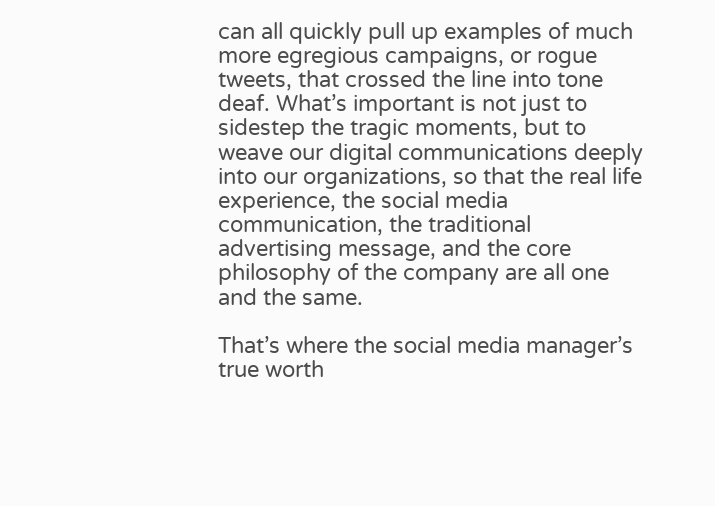can all quickly pull up examples of much more egregious campaigns, or rogue tweets, that crossed the line into tone deaf. What’s important is not just to sidestep the tragic moments, but to weave our digital communications deeply into our organizations, so that the real life experience, the social media communication, the traditional advertising message, and the core philosophy of the company are all one and the same.

That’s where the social media manager’s true worth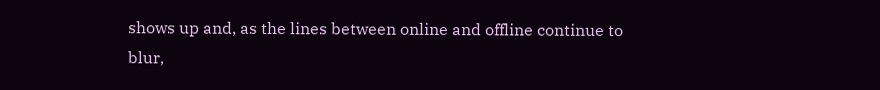shows up and, as the lines between online and offline continue to blur,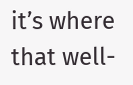it’s where that well-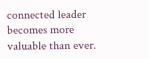connected leader becomes more valuable than ever.